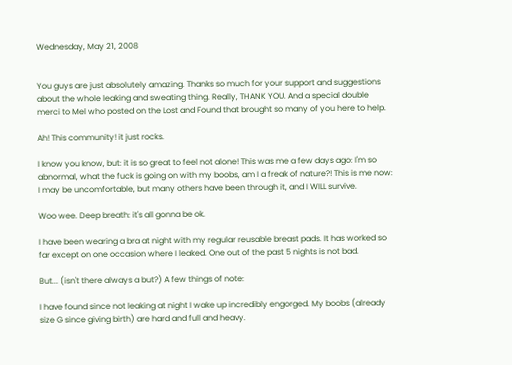Wednesday, May 21, 2008


You guys are just absolutely amazing. Thanks so much for your support and suggestions about the whole leaking and sweating thing. Really, THANK YOU. And a special double merci to Mel who posted on the Lost and Found that brought so many of you here to help.

Ah! This community! it just rocks.

I know you know, but: it is so great to feel not alone! This was me a few days ago: I'm so abnormal, what the fuck is going on with my boobs, am I a freak of nature?! This is me now: I may be uncomfortable, but many others have been through it, and I WILL survive.

Woo wee. Deep breath: it's all gonna be ok.

I have been wearing a bra at night with my regular reusable breast pads. It has worked so far except on one occasion where I leaked. One out of the past 5 nights is not bad.

But... (isn't there always a but?) A few things of note:

I have found since not leaking at night I wake up incredibly engorged. My boobs (already size G since giving birth) are hard and full and heavy.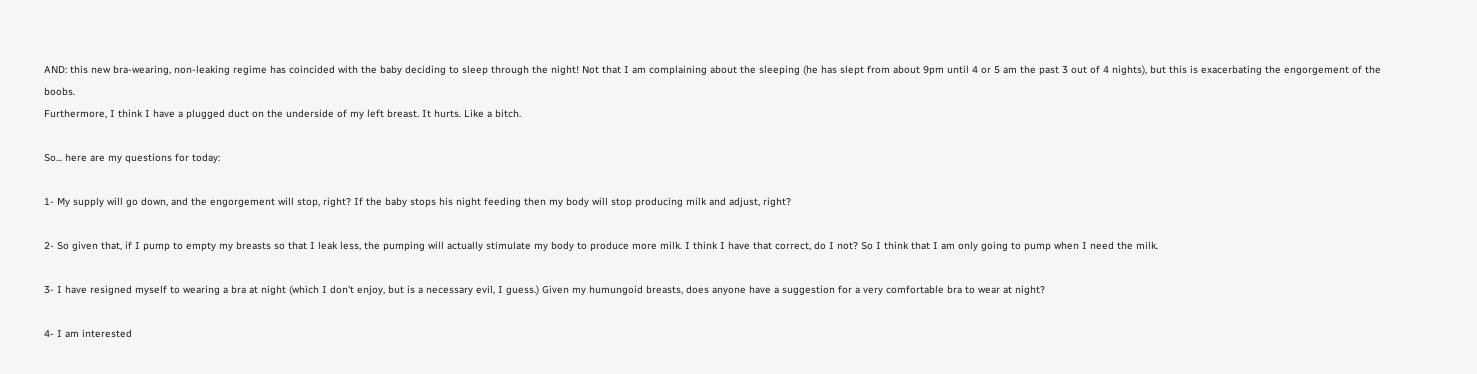AND: this new bra-wearing, non-leaking regime has coincided with the baby deciding to sleep through the night! Not that I am complaining about the sleeping (he has slept from about 9pm until 4 or 5 am the past 3 out of 4 nights), but this is exacerbating the engorgement of the boobs.
Furthermore, I think I have a plugged duct on the underside of my left breast. It hurts. Like a bitch.

So... here are my questions for today:

1- My supply will go down, and the engorgement will stop, right? If the baby stops his night feeding then my body will stop producing milk and adjust, right?

2- So given that, if I pump to empty my breasts so that I leak less, the pumping will actually stimulate my body to produce more milk. I think I have that correct, do I not? So I think that I am only going to pump when I need the milk.

3- I have resigned myself to wearing a bra at night (which I don't enjoy, but is a necessary evil, I guess.) Given my humungoid breasts, does anyone have a suggestion for a very comfortable bra to wear at night?

4- I am interested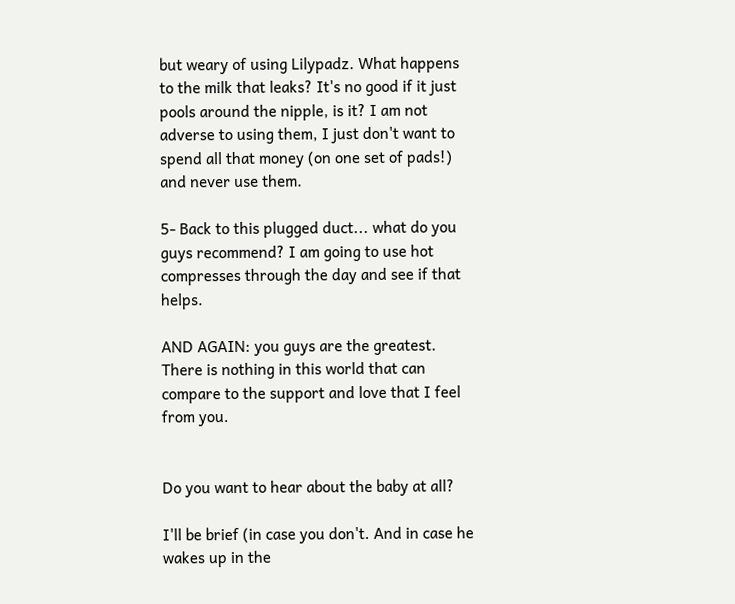but weary of using Lilypadz. What happens to the milk that leaks? It's no good if it just pools around the nipple, is it? I am not adverse to using them, I just don't want to spend all that money (on one set of pads!) and never use them.

5- Back to this plugged duct... what do you guys recommend? I am going to use hot compresses through the day and see if that helps.

AND AGAIN: you guys are the greatest. There is nothing in this world that can compare to the support and love that I feel from you.


Do you want to hear about the baby at all?

I'll be brief (in case you don't. And in case he wakes up in the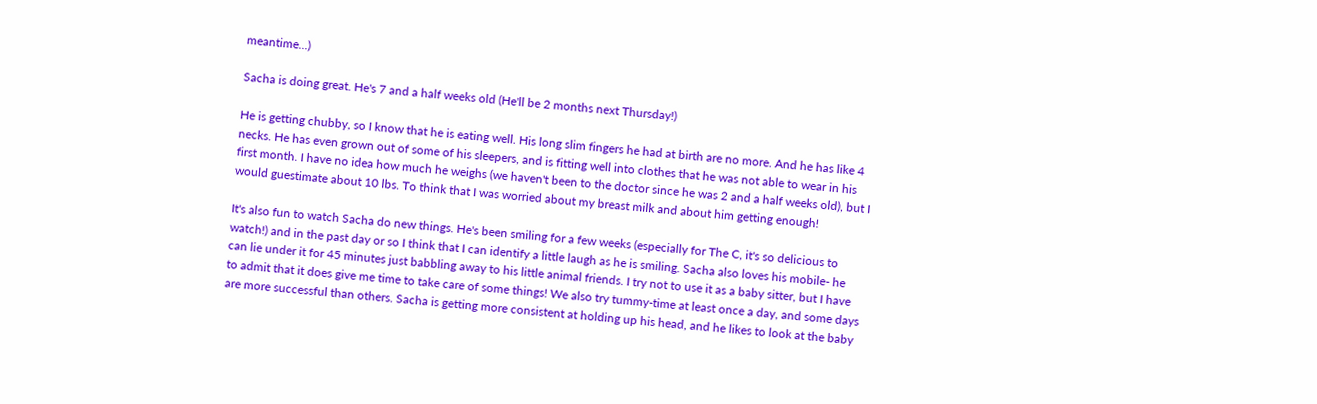meantime...)

Sacha is doing great. He's 7 and a half weeks old (He'll be 2 months next Thursday!)

He is getting chubby, so I know that he is eating well. His long slim fingers he had at birth are no more. And he has like 4 necks. He has even grown out of some of his sleepers, and is fitting well into clothes that he was not able to wear in his first month. I have no idea how much he weighs (we haven't been to the doctor since he was 2 and a half weeks old), but I would guestimate about 10 lbs. To think that I was worried about my breast milk and about him getting enough!

It's also fun to watch Sacha do new things. He's been smiling for a few weeks (especially for The C, it's so delicious to watch!) and in the past day or so I think that I can identify a little laugh as he is smiling. Sacha also loves his mobile- he can lie under it for 45 minutes just babbling away to his little animal friends. I try not to use it as a baby sitter, but I have to admit that it does give me time to take care of some things! We also try tummy-time at least once a day, and some days are more successful than others. Sacha is getting more consistent at holding up his head, and he likes to look at the baby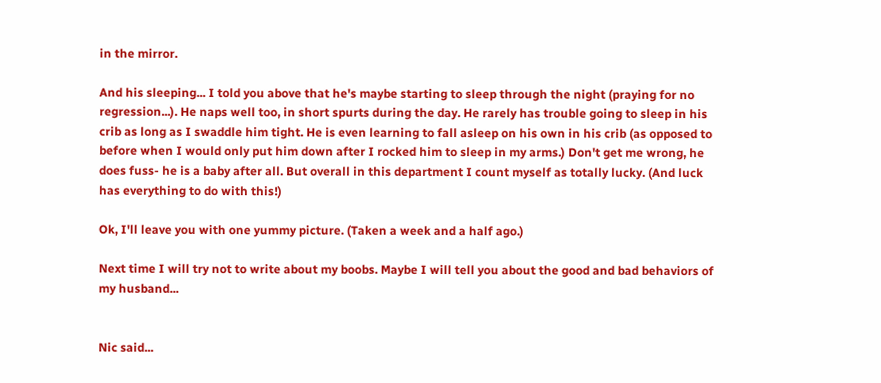in the mirror.

And his sleeping... I told you above that he's maybe starting to sleep through the night (praying for no regression...). He naps well too, in short spurts during the day. He rarely has trouble going to sleep in his crib as long as I swaddle him tight. He is even learning to fall asleep on his own in his crib (as opposed to before when I would only put him down after I rocked him to sleep in my arms.) Don't get me wrong, he does fuss- he is a baby after all. But overall in this department I count myself as totally lucky. (And luck has everything to do with this!)

Ok, I'll leave you with one yummy picture. (Taken a week and a half ago.)

Next time I will try not to write about my boobs. Maybe I will tell you about the good and bad behaviors of my husband...


Nic said...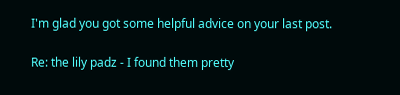I'm glad you got some helpful advice on your last post.

Re: the lily padz - I found them pretty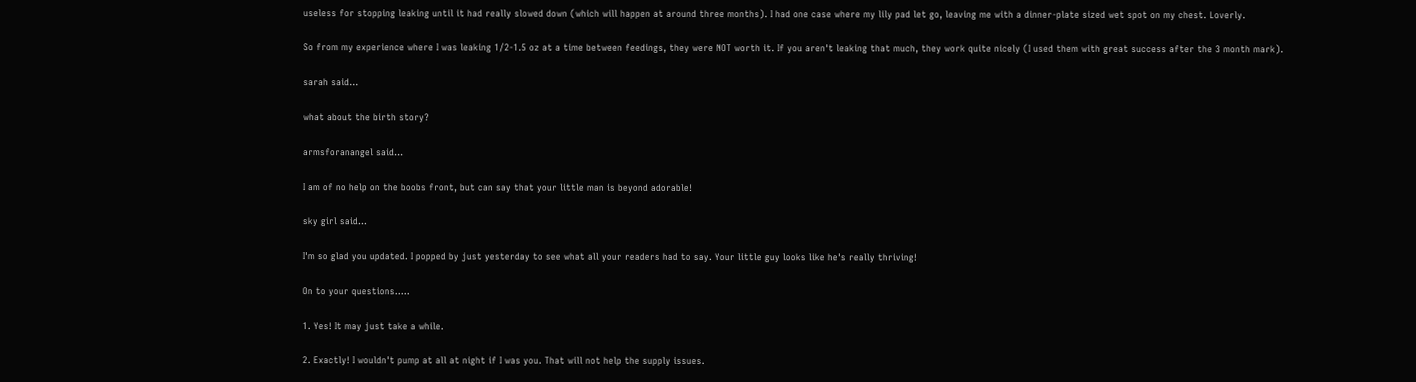useless for stopping leaking until it had really slowed down (which will happen at around three months). I had one case where my lily pad let go, leaving me with a dinner-plate sized wet spot on my chest. Loverly.

So from my experience where I was leaking 1/2-1.5 oz at a time between feedings, they were NOT worth it. If you aren't leaking that much, they work quite nicely (I used them with great success after the 3 month mark).

sarah said...

what about the birth story?

armsforanangel said...

I am of no help on the boobs front, but can say that your little man is beyond adorable!

sky girl said...

I'm so glad you updated. I popped by just yesterday to see what all your readers had to say. Your little guy looks like he's really thriving!

On to your questions.....

1. Yes! It may just take a while.

2. Exactly! I wouldn't pump at all at night if I was you. That will not help the supply issues.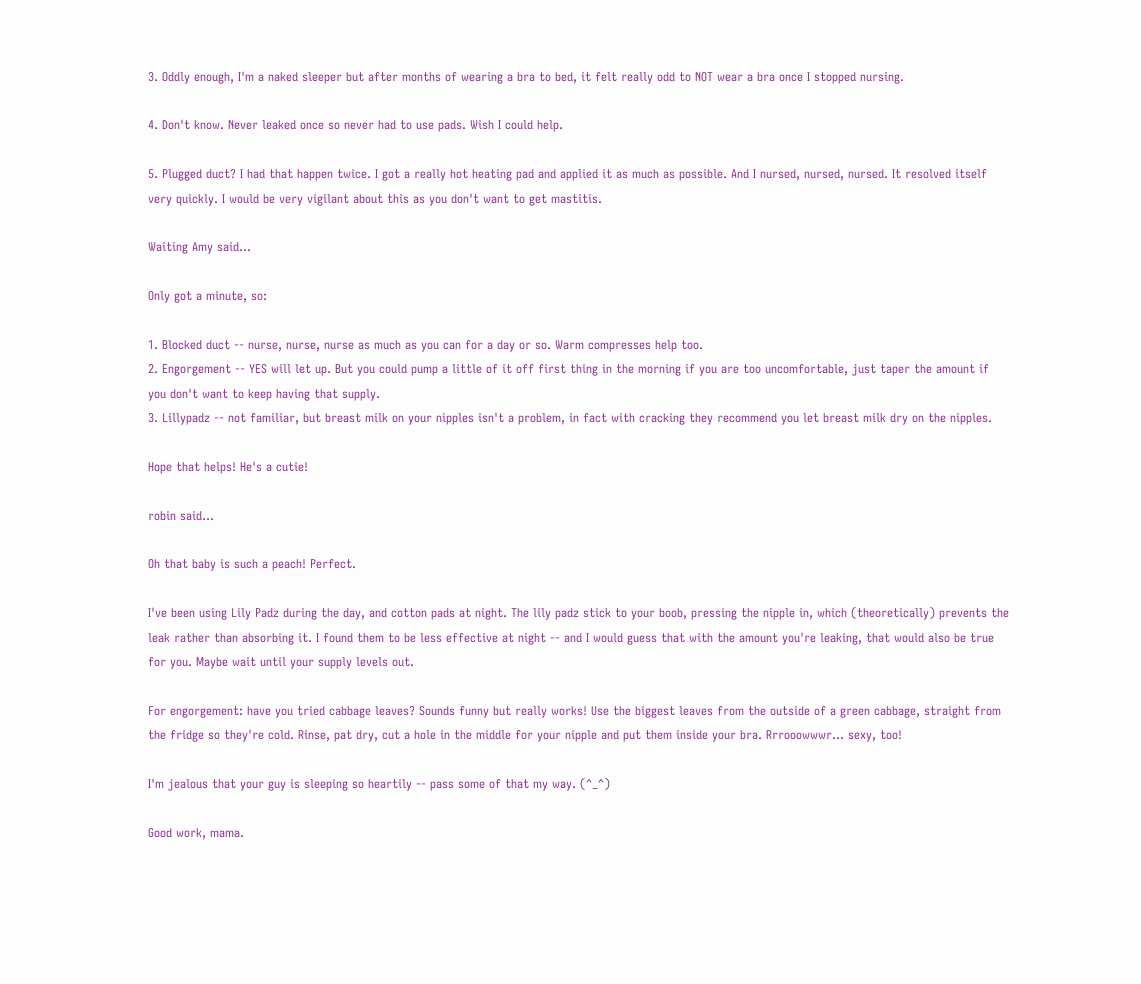3. Oddly enough, I'm a naked sleeper but after months of wearing a bra to bed, it felt really odd to NOT wear a bra once I stopped nursing.

4. Don't know. Never leaked once so never had to use pads. Wish I could help.

5. Plugged duct? I had that happen twice. I got a really hot heating pad and applied it as much as possible. And I nursed, nursed, nursed. It resolved itself very quickly. I would be very vigilant about this as you don't want to get mastitis.

Waiting Amy said...

Only got a minute, so:

1. Blocked duct -- nurse, nurse, nurse as much as you can for a day or so. Warm compresses help too.
2. Engorgement -- YES will let up. But you could pump a little of it off first thing in the morning if you are too uncomfortable, just taper the amount if you don't want to keep having that supply.
3. Lillypadz -- not familiar, but breast milk on your nipples isn't a problem, in fact with cracking they recommend you let breast milk dry on the nipples.

Hope that helps! He's a cutie!

robin said...

Oh that baby is such a peach! Perfect.

I've been using Lily Padz during the day, and cotton pads at night. The lily padz stick to your boob, pressing the nipple in, which (theoretically) prevents the leak rather than absorbing it. I found them to be less effective at night -- and I would guess that with the amount you're leaking, that would also be true for you. Maybe wait until your supply levels out.

For engorgement: have you tried cabbage leaves? Sounds funny but really works! Use the biggest leaves from the outside of a green cabbage, straight from the fridge so they're cold. Rinse, pat dry, cut a hole in the middle for your nipple and put them inside your bra. Rrrooowwwr... sexy, too!

I'm jealous that your guy is sleeping so heartily -- pass some of that my way. (^_^)

Good work, mama.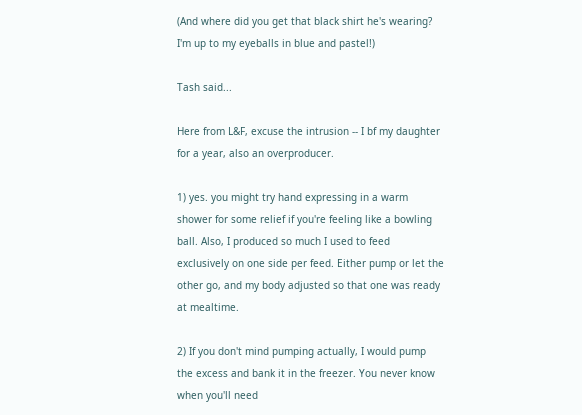(And where did you get that black shirt he's wearing? I'm up to my eyeballs in blue and pastel!)

Tash said...

Here from L&F, excuse the intrusion -- I bf my daughter for a year, also an overproducer.

1) yes. you might try hand expressing in a warm shower for some relief if you're feeling like a bowling ball. Also, I produced so much I used to feed exclusively on one side per feed. Either pump or let the other go, and my body adjusted so that one was ready at mealtime.

2) If you don't mind pumping actually, I would pump the excess and bank it in the freezer. You never know when you'll need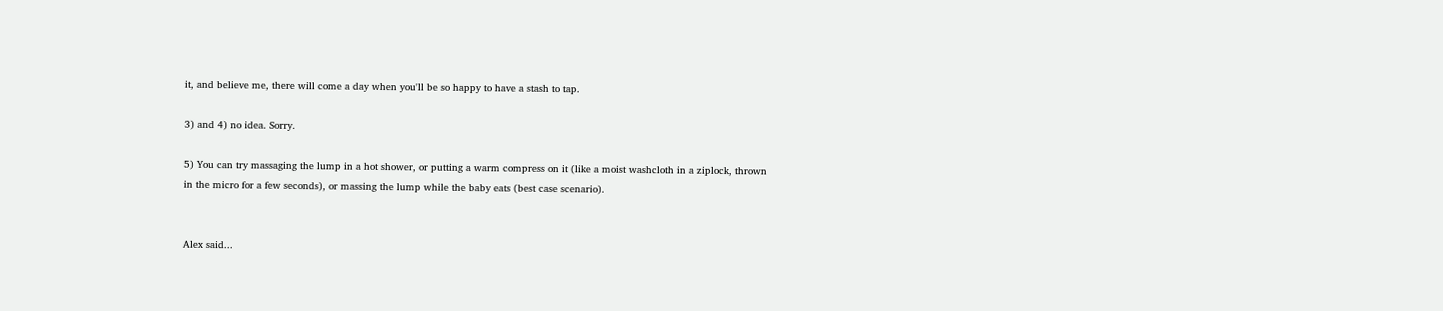it, and believe me, there will come a day when you'll be so happy to have a stash to tap.

3) and 4) no idea. Sorry.

5) You can try massaging the lump in a hot shower, or putting a warm compress on it (like a moist washcloth in a ziplock, thrown in the micro for a few seconds), or massing the lump while the baby eats (best case scenario).


Alex said...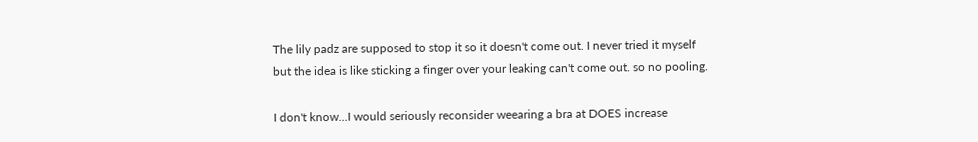The lily padz are supposed to stop it so it doesn't come out. I never tried it myself but the idea is like sticking a finger over your leaking can't come out. so no pooling.

I don't know...I would seriously reconsider weearing a bra at DOES increase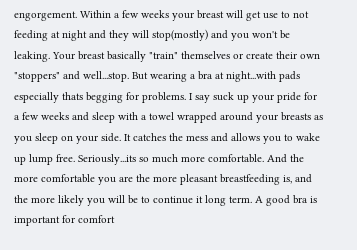engorgement. Within a few weeks your breast will get use to not feeding at night and they will stop(mostly) and you won't be leaking. Your breast basically "train" themselves or create their own "stoppers" and well...stop. But wearing a bra at night...with pads especially thats begging for problems. I say suck up your pride for a few weeks and sleep with a towel wrapped around your breasts as you sleep on your side. It catches the mess and allows you to wake up lump free. Seriously...its so much more comfortable. And the more comfortable you are the more pleasant breastfeeding is, and the more likely you will be to continue it long term. A good bra is important for comfort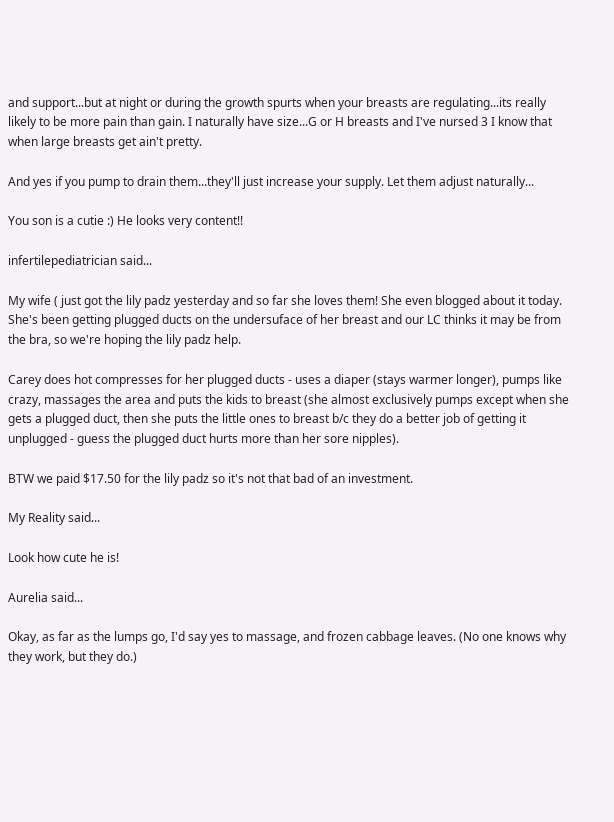and support...but at night or during the growth spurts when your breasts are regulating...its really likely to be more pain than gain. I naturally have size...G or H breasts and I've nursed 3 I know that when large breasts get ain't pretty.

And yes if you pump to drain them...they'll just increase your supply. Let them adjust naturally...

You son is a cutie :) He looks very content!!

infertilepediatrician said...

My wife ( just got the lily padz yesterday and so far she loves them! She even blogged about it today. She's been getting plugged ducts on the undersuface of her breast and our LC thinks it may be from the bra, so we're hoping the lily padz help.

Carey does hot compresses for her plugged ducts - uses a diaper (stays warmer longer), pumps like crazy, massages the area and puts the kids to breast (she almost exclusively pumps except when she gets a plugged duct, then she puts the little ones to breast b/c they do a better job of getting it unplugged - guess the plugged duct hurts more than her sore nipples).

BTW we paid $17.50 for the lily padz so it's not that bad of an investment.

My Reality said...

Look how cute he is!

Aurelia said...

Okay, as far as the lumps go, I'd say yes to massage, and frozen cabbage leaves. (No one knows why they work, but they do.)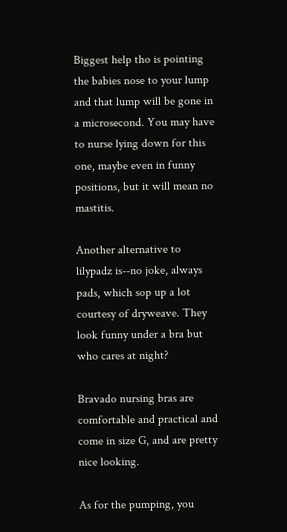Biggest help tho is pointing the babies nose to your lump and that lump will be gone in a microsecond. You may have to nurse lying down for this one, maybe even in funny positions, but it will mean no mastitis.

Another alternative to lilypadz is--no joke, always pads, which sop up a lot courtesy of dryweave. They look funny under a bra but who cares at night?

Bravado nursing bras are comfortable and practical and come in size G, and are pretty nice looking.

As for the pumping, you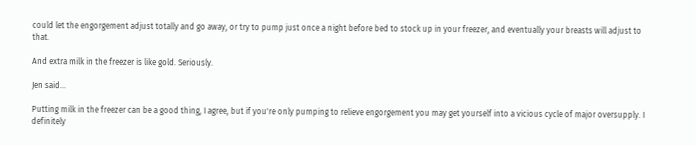could let the engorgement adjust totally and go away, or try to pump just once a night before bed to stock up in your freezer, and eventually your breasts will adjust to that.

And extra milk in the freezer is like gold. Seriously.

Jen said...

Putting milk in the freezer can be a good thing, I agree, but if you're only pumping to relieve engorgement you may get yourself into a vicious cycle of major oversupply. I definitely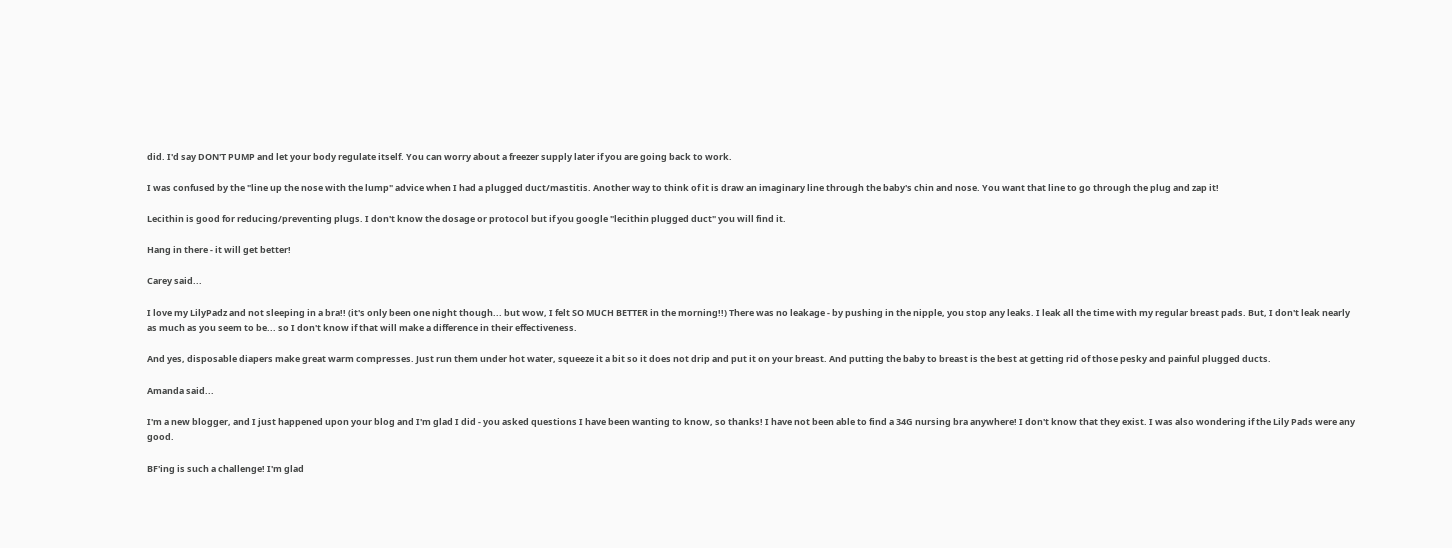did. I'd say DON'T PUMP and let your body regulate itself. You can worry about a freezer supply later if you are going back to work.

I was confused by the "line up the nose with the lump" advice when I had a plugged duct/mastitis. Another way to think of it is draw an imaginary line through the baby's chin and nose. You want that line to go through the plug and zap it!

Lecithin is good for reducing/preventing plugs. I don't know the dosage or protocol but if you google "lecithin plugged duct" you will find it.

Hang in there - it will get better!

Carey said...

I love my LilyPadz and not sleeping in a bra!! (it's only been one night though... but wow, I felt SO MUCH BETTER in the morning!!) There was no leakage - by pushing in the nipple, you stop any leaks. I leak all the time with my regular breast pads. But, I don't leak nearly as much as you seem to be... so I don't know if that will make a difference in their effectiveness.

And yes, disposable diapers make great warm compresses. Just run them under hot water, squeeze it a bit so it does not drip and put it on your breast. And putting the baby to breast is the best at getting rid of those pesky and painful plugged ducts.

Amanda said...

I'm a new blogger, and I just happened upon your blog and I'm glad I did - you asked questions I have been wanting to know, so thanks! I have not been able to find a 34G nursing bra anywhere! I don't know that they exist. I was also wondering if the Lily Pads were any good.

BF'ing is such a challenge! I'm glad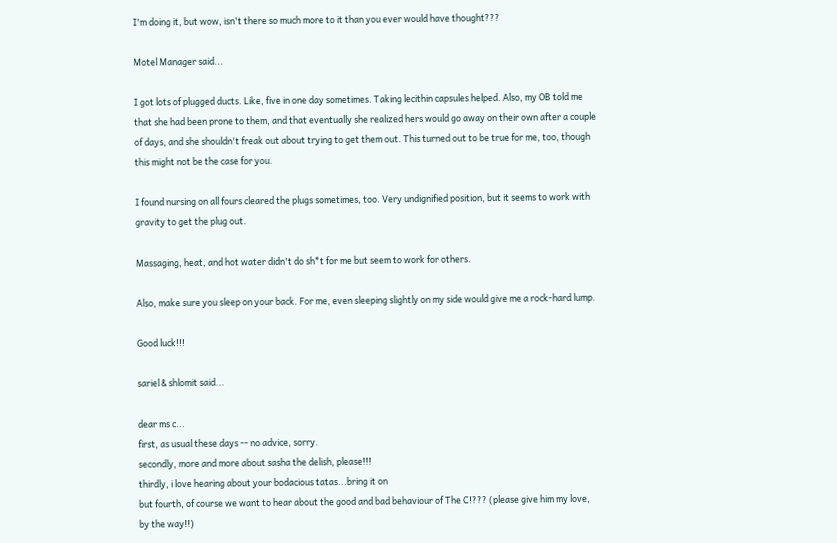I'm doing it, but wow, isn't there so much more to it than you ever would have thought???

Motel Manager said...

I got lots of plugged ducts. Like, five in one day sometimes. Taking lecithin capsules helped. Also, my OB told me that she had been prone to them, and that eventually she realized hers would go away on their own after a couple of days, and she shouldn't freak out about trying to get them out. This turned out to be true for me, too, though this might not be the case for you.

I found nursing on all fours cleared the plugs sometimes, too. Very undignified position, but it seems to work with gravity to get the plug out.

Massaging, heat, and hot water didn't do sh*t for me but seem to work for others.

Also, make sure you sleep on your back. For me, even sleeping slightly on my side would give me a rock-hard lump.

Good luck!!!

sariel & shlomit said...

dear ms c...
first, as usual these days -- no advice, sorry.
secondly, more and more about sasha the delish, please!!!
thirdly, i love hearing about your bodacious tatas...bring it on
but fourth, of course we want to hear about the good and bad behaviour of The C!??? (please give him my love, by the way!!)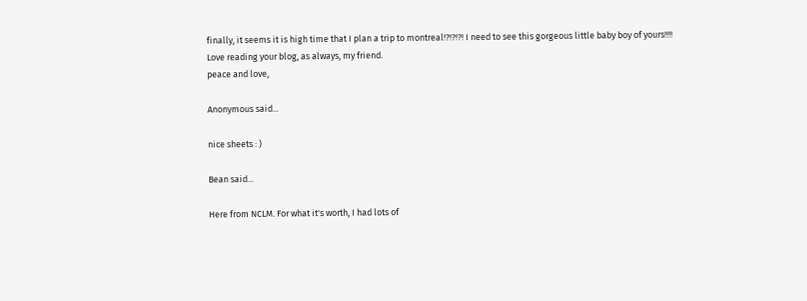finally, it seems it is high time that I plan a trip to montreal!?!?!?! I need to see this gorgeous little baby boy of yours!!!!
Love reading your blog, as always, my friend.
peace and love,

Anonymous said...

nice sheets : )

Bean said...

Here from NCLM. For what it's worth, I had lots of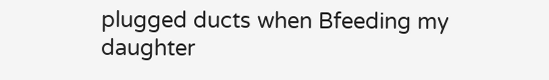plugged ducts when Bfeeding my daughter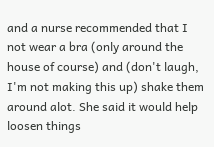and a nurse recommended that I not wear a bra (only around the house of course) and (don't laugh, I'm not making this up) shake them around alot. She said it would help loosen things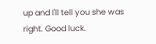up and I'll tell you she was right. Good luck.